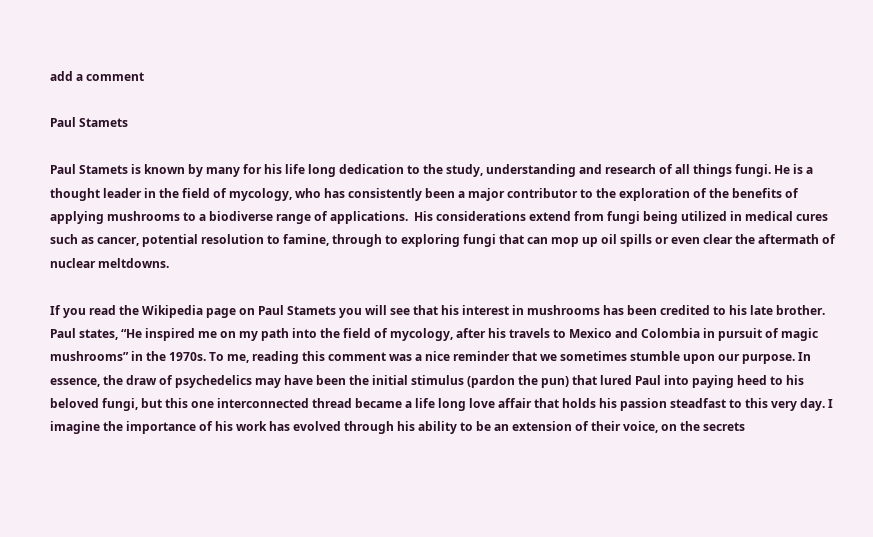add a comment

Paul Stamets

Paul Stamets is known by many for his life long dedication to the study, understanding and research of all things fungi. He is a thought leader in the field of mycology, who has consistently been a major contributor to the exploration of the benefits of applying mushrooms to a biodiverse range of applications.  His considerations extend from fungi being utilized in medical cures such as cancer, potential resolution to famine, through to exploring fungi that can mop up oil spills or even clear the aftermath of nuclear meltdowns.

If you read the Wikipedia page on Paul Stamets you will see that his interest in mushrooms has been credited to his late brother. Paul states, “He inspired me on my path into the field of mycology, after his travels to Mexico and Colombia in pursuit of magic mushrooms” in the 1970s. To me, reading this comment was a nice reminder that we sometimes stumble upon our purpose. In essence, the draw of psychedelics may have been the initial stimulus (pardon the pun) that lured Paul into paying heed to his beloved fungi, but this one interconnected thread became a life long love affair that holds his passion steadfast to this very day. I imagine the importance of his work has evolved through his ability to be an extension of their voice, on the secrets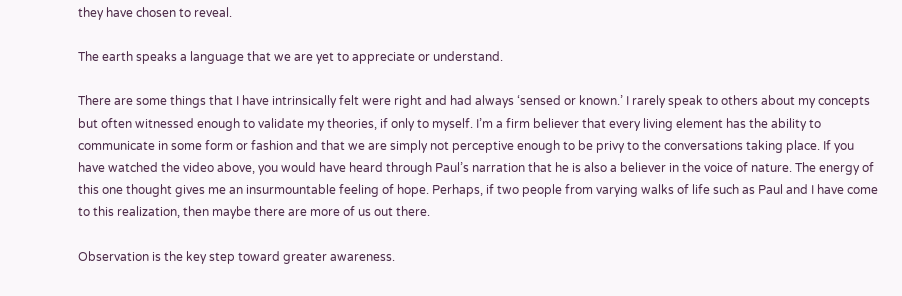they have chosen to reveal.

The earth speaks a language that we are yet to appreciate or understand.

There are some things that I have intrinsically felt were right and had always ‘sensed or known.’ I rarely speak to others about my concepts but often witnessed enough to validate my theories, if only to myself. I’m a firm believer that every living element has the ability to communicate in some form or fashion and that we are simply not perceptive enough to be privy to the conversations taking place. If you have watched the video above, you would have heard through Paul’s narration that he is also a believer in the voice of nature. The energy of this one thought gives me an insurmountable feeling of hope. Perhaps, if two people from varying walks of life such as Paul and I have come to this realization, then maybe there are more of us out there.

Observation is the key step toward greater awareness.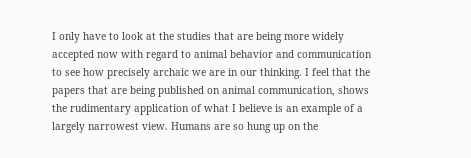I only have to look at the studies that are being more widely accepted now with regard to animal behavior and communication to see how precisely archaic we are in our thinking. I feel that the papers that are being published on animal communication, shows the rudimentary application of what I believe is an example of a largely narrowest view. Humans are so hung up on the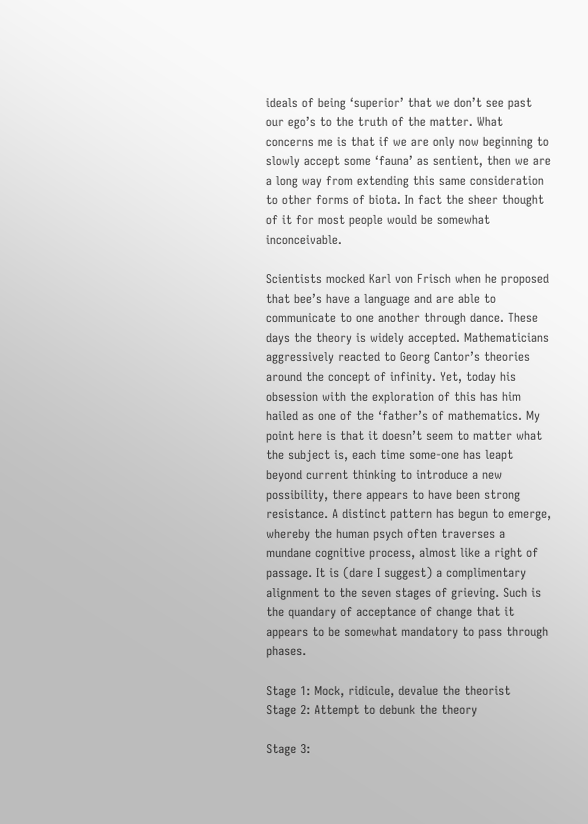ideals of being ‘superior’ that we don’t see past our ego’s to the truth of the matter. What concerns me is that if we are only now beginning to slowly accept some ‘fauna’ as sentient, then we are a long way from extending this same consideration to other forms of biota. In fact the sheer thought of it for most people would be somewhat inconceivable.

Scientists mocked Karl von Frisch when he proposed that bee’s have a language and are able to communicate to one another through dance. These days the theory is widely accepted. Mathematicians aggressively reacted to Georg Cantor’s theories around the concept of infinity. Yet, today his obsession with the exploration of this has him hailed as one of the ‘father’s of mathematics. My point here is that it doesn’t seem to matter what the subject is, each time some-one has leapt beyond current thinking to introduce a new possibility, there appears to have been strong resistance. A distinct pattern has begun to emerge, whereby the human psych often traverses a mundane cognitive process, almost like a right of passage. It is (dare I suggest) a complimentary alignment to the seven stages of grieving. Such is the quandary of acceptance of change that it appears to be somewhat mandatory to pass through phases.

Stage 1: Mock, ridicule, devalue the theorist                   Stage 2: Attempt to debunk the theory

Stage 3: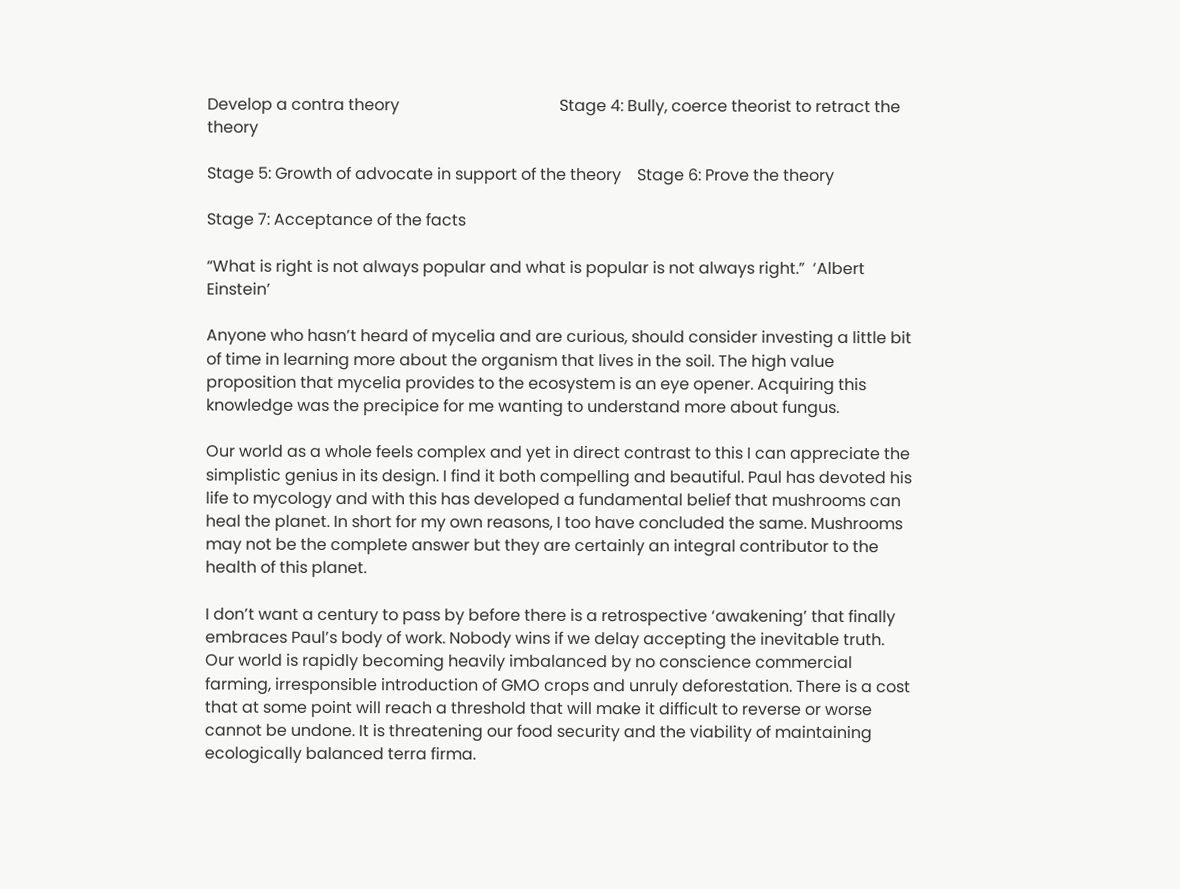Develop a contra theory                                        Stage 4: Bully, coerce theorist to retract the theory

Stage 5: Growth of advocate in support of the theory    Stage 6: Prove the theory

Stage 7: Acceptance of the facts

“What is right is not always popular and what is popular is not always right.”  ‘Albert Einstein’

Anyone who hasn’t heard of mycelia and are curious, should consider investing a little bit of time in learning more about the organism that lives in the soil. The high value proposition that mycelia provides to the ecosystem is an eye opener. Acquiring this knowledge was the precipice for me wanting to understand more about fungus.

Our world as a whole feels complex and yet in direct contrast to this I can appreciate the simplistic genius in its design. I find it both compelling and beautiful. Paul has devoted his life to mycology and with this has developed a fundamental belief that mushrooms can heal the planet. In short for my own reasons, I too have concluded the same. Mushrooms may not be the complete answer but they are certainly an integral contributor to the health of this planet.

I don’t want a century to pass by before there is a retrospective ‘awakening’ that finally embraces Paul’s body of work. Nobody wins if we delay accepting the inevitable truth. Our world is rapidly becoming heavily imbalanced by no conscience commercial farming, irresponsible introduction of GMO crops and unruly deforestation. There is a cost that at some point will reach a threshold that will make it difficult to reverse or worse cannot be undone. It is threatening our food security and the viability of maintaining ecologically balanced terra firma.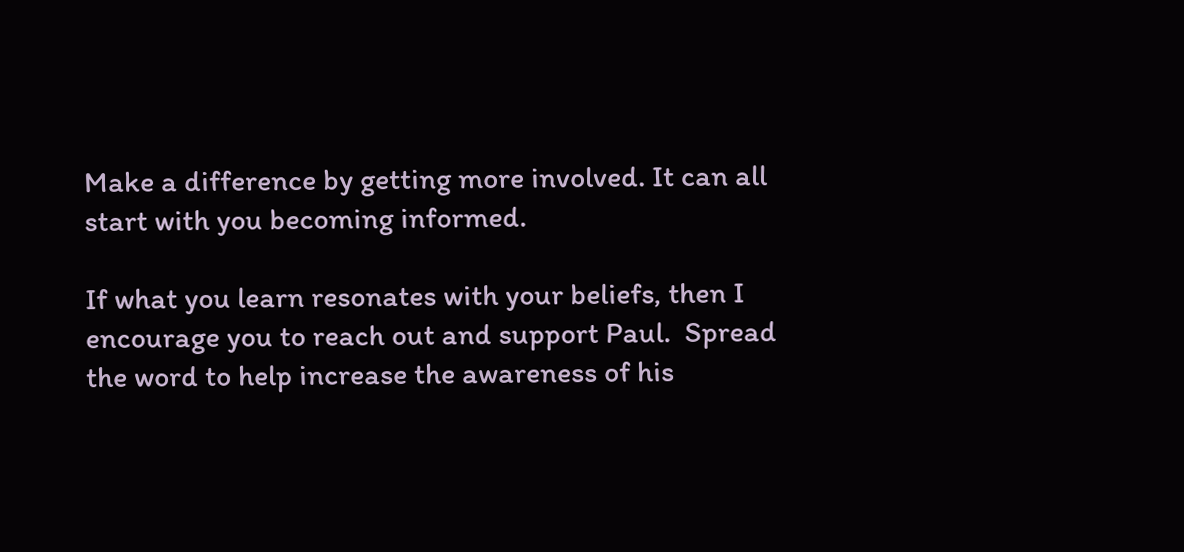Make a difference by getting more involved. It can all start with you becoming informed.

If what you learn resonates with your beliefs, then I encourage you to reach out and support Paul.  Spread the word to help increase the awareness of his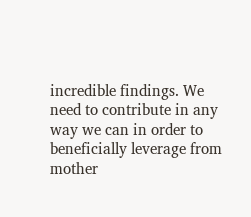incredible findings. We need to contribute in any way we can in order to beneficially leverage from mother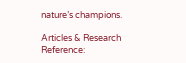nature’s champions.

Articles & Research Reference: